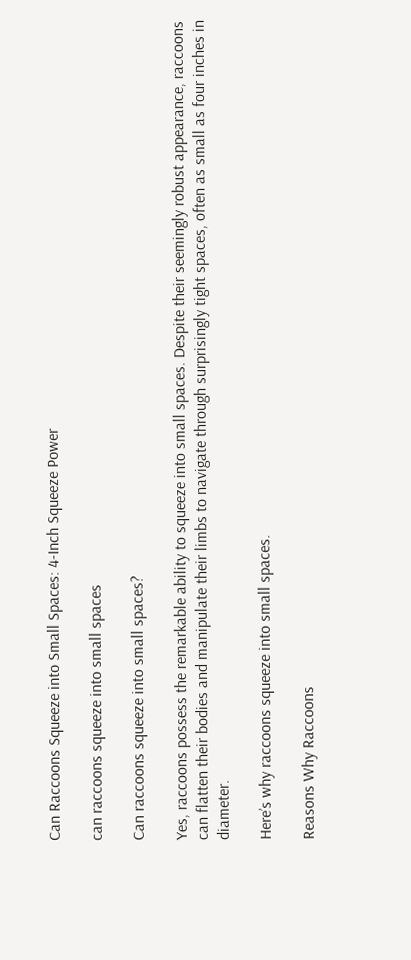Can Raccoons Squeeze into Small Spaces: 4-Inch Squeeze Power

can raccoons squeeze into small spaces

Can raccoons squeeze into small spaces?

Yes, raccoons possess the remarkable ability to squeeze into small spaces. Despite their seemingly robust appearance, raccoons can flatten their bodies and manipulate their limbs to navigate through surprisingly tight spaces, often as small as four inches in diameter.

Here’s why raccoons squeeze into small spaces.

Reasons Why Raccoons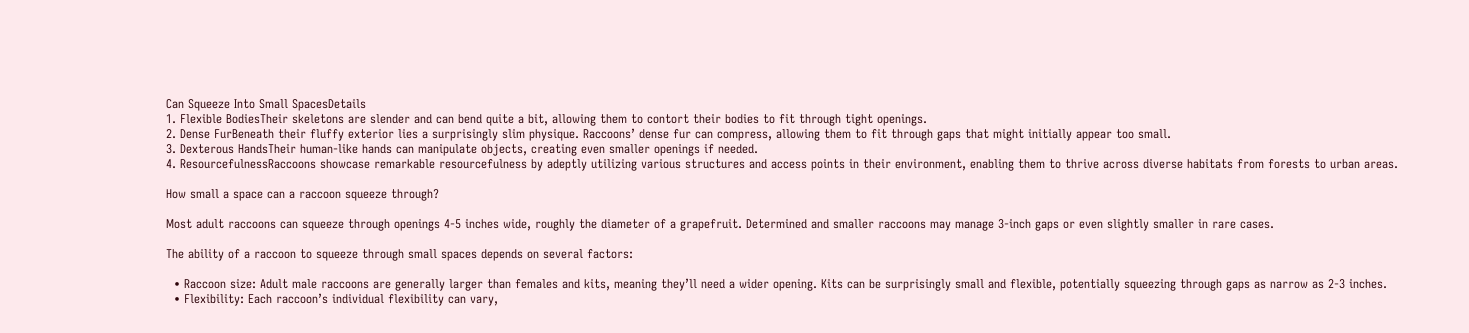Can Squeeze Into Small SpacesDetails
1. Flexible BodiesTheir skeletons are slender and can bend quite a bit, allowing them to contort their bodies to fit through tight openings.
2. Dense FurBeneath their fluffy exterior lies a surprisingly slim physique. Raccoons’ dense fur can compress, allowing them to fit through gaps that might initially appear too small.
3. Dexterous HandsTheir human-like hands can manipulate objects, creating even smaller openings if needed.
4. ResourcefulnessRaccoons showcase remarkable resourcefulness by adeptly utilizing various structures and access points in their environment, enabling them to thrive across diverse habitats from forests to urban areas.

How small a space can a raccoon squeeze through?

Most adult raccoons can squeeze through openings 4-5 inches wide, roughly the diameter of a grapefruit. Determined and smaller raccoons may manage 3-inch gaps or even slightly smaller in rare cases.

The ability of a raccoon to squeeze through small spaces depends on several factors:

  • Raccoon size: Adult male raccoons are generally larger than females and kits, meaning they’ll need a wider opening. Kits can be surprisingly small and flexible, potentially squeezing through gaps as narrow as 2-3 inches.
  • Flexibility: Each raccoon’s individual flexibility can vary,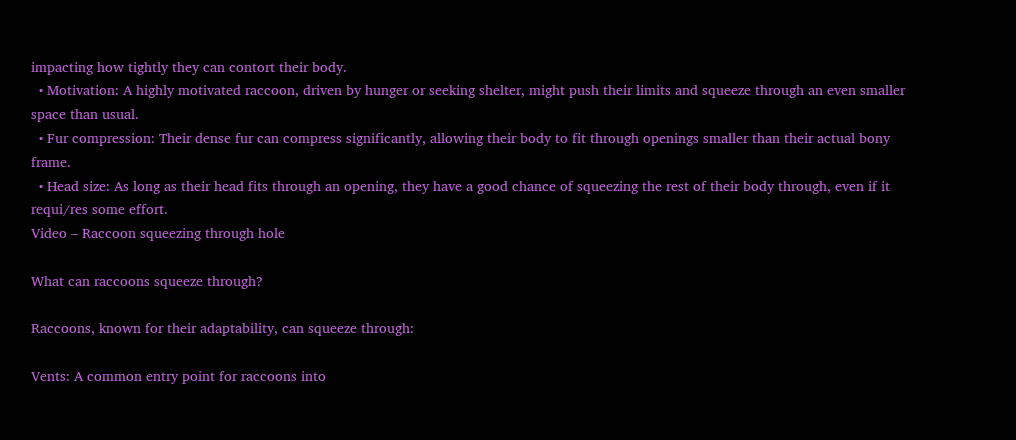impacting how tightly they can contort their body.
  • Motivation: A highly motivated raccoon, driven by hunger or seeking shelter, might push their limits and squeeze through an even smaller space than usual.
  • Fur compression: Their dense fur can compress significantly, allowing their body to fit through openings smaller than their actual bony frame.
  • Head size: As long as their head fits through an opening, they have a good chance of squeezing the rest of their body through, even if it requi/res some effort.
Video – Raccoon squeezing through hole

What can raccoons squeeze through?

Raccoons, known for their adaptability, can squeeze through:

Vents: A common entry point for raccoons into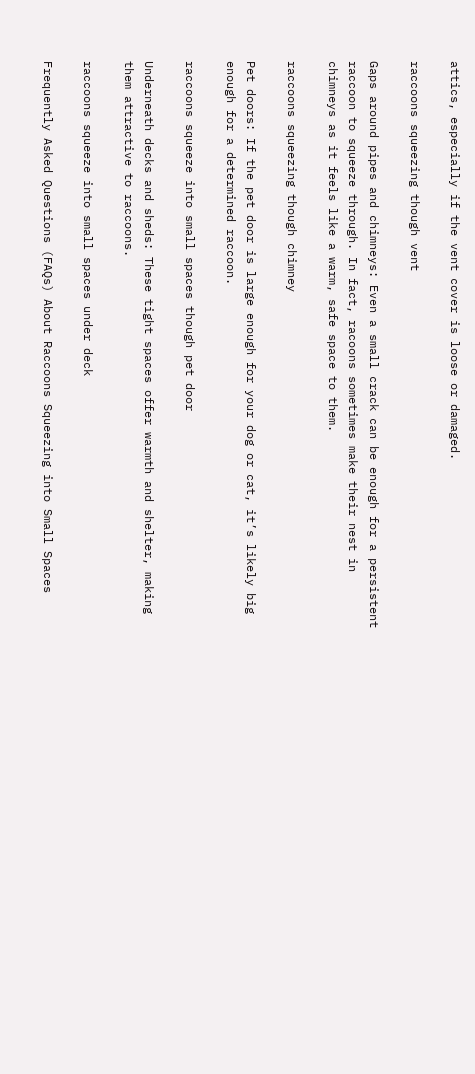attics, especially if the vent cover is loose or damaged.

raccoons squeezing though vent

Gaps around pipes and chimneys: Even a small crack can be enough for a persistent raccoon to squeeze through. In fact, racoons sometimes make their nest in chimneys as it feels like a warm, safe space to them.

raccoons squeezing though chimney

Pet doors: If the pet door is large enough for your dog or cat, it’s likely big enough for a determined raccoon.

raccoons squeeze into small spaces though pet door

Underneath decks and sheds: These tight spaces offer warmth and shelter, making them attractive to raccoons.

raccoons squeeze into small spaces under deck

Frequently Asked Questions (FAQs) About Raccoons Squeezing into Small Spaces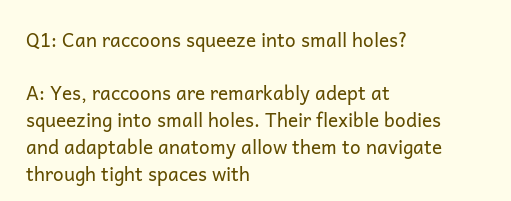Q1: Can raccoons squeeze into small holes?

A: Yes, raccoons are remarkably adept at squeezing into small holes. Their flexible bodies and adaptable anatomy allow them to navigate through tight spaces with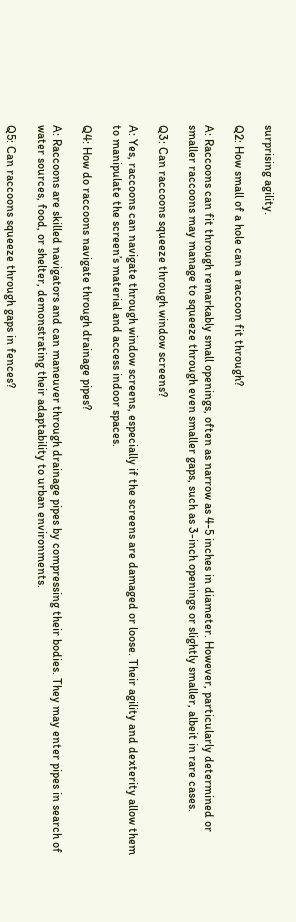surprising agility.

Q2: How small of a hole can a raccoon fit through?

A: Raccoons can fit through remarkably small openings, often as narrow as 4-5 inches in diameter. However, particularly determined or smaller raccoons may manage to squeeze through even smaller gaps, such as 3-inch openings or slightly smaller, albeit in rare cases.

Q3: Can raccoons squeeze through window screens?

A: Yes, raccoons can navigate through window screens, especially if the screens are damaged or loose. Their agility and dexterity allow them to manipulate the screen’s material and access indoor spaces.

Q4: How do raccoons navigate through drainage pipes?

A: Raccoons are skilled navigators and can maneuver through drainage pipes by compressing their bodies. They may enter pipes in search of water sources, food, or shelter, demonstrating their adaptability to urban environments.

Q5: Can raccoons squeeze through gaps in fences?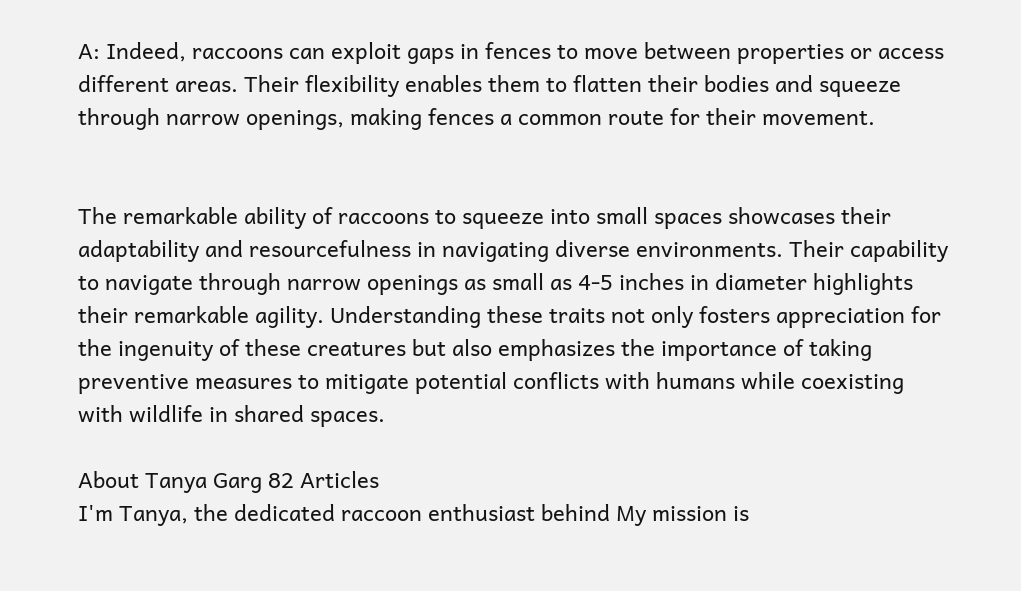A: Indeed, raccoons can exploit gaps in fences to move between properties or access different areas. Their flexibility enables them to flatten their bodies and squeeze through narrow openings, making fences a common route for their movement.


The remarkable ability of raccoons to squeeze into small spaces showcases their adaptability and resourcefulness in navigating diverse environments. Their capability to navigate through narrow openings as small as 4-5 inches in diameter highlights their remarkable agility. Understanding these traits not only fosters appreciation for the ingenuity of these creatures but also emphasizes the importance of taking preventive measures to mitigate potential conflicts with humans while coexisting with wildlife in shared spaces.

About Tanya Garg 82 Articles
I'm Tanya, the dedicated raccoon enthusiast behind My mission is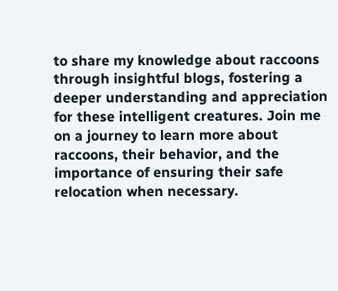to share my knowledge about raccoons through insightful blogs, fostering a deeper understanding and appreciation for these intelligent creatures. Join me on a journey to learn more about raccoons, their behavior, and the importance of ensuring their safe relocation when necessary.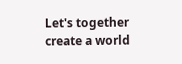Let's together create a world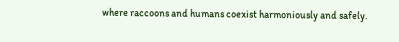where raccoons and humans coexist harmoniously and safely.